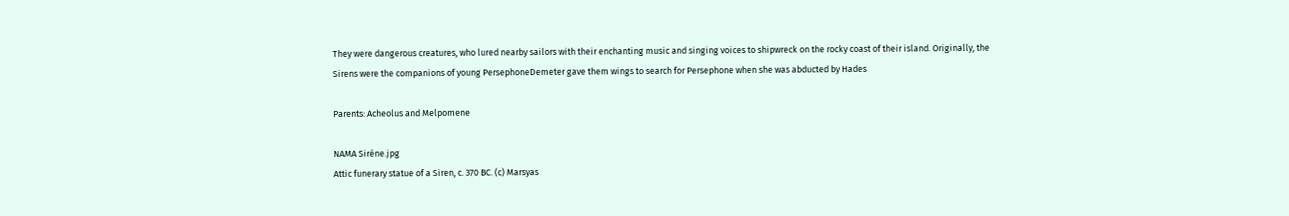They were dangerous creatures, who lured nearby sailors with their enchanting music and singing voices to shipwreck on the rocky coast of their island. Originally, the Sirens were the companions of young PersephoneDemeter gave them wings to search for Persephone when she was abducted by Hades

Parents: Acheolus and Melpomene

NAMA Sirène.jpg
Attic funerary statue of a Siren, c. 370 BC. (c) Marsyas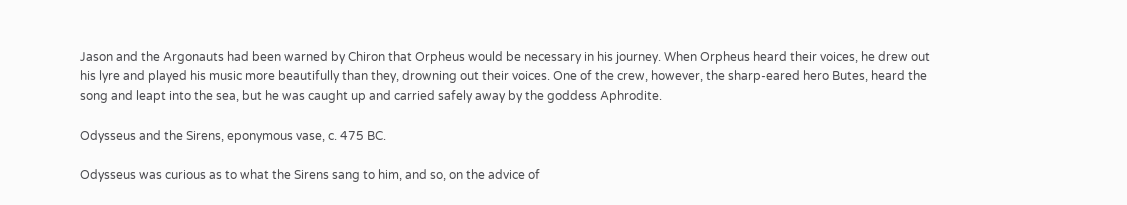Jason and the Argonauts had been warned by Chiron that Orpheus would be necessary in his journey. When Orpheus heard their voices, he drew out his lyre and played his music more beautifully than they, drowning out their voices. One of the crew, however, the sharp-eared hero Butes, heard the song and leapt into the sea, but he was caught up and carried safely away by the goddess Aphrodite.

Odysseus and the Sirens, eponymous vase, c. 475 BC.

Odysseus was curious as to what the Sirens sang to him, and so, on the advice of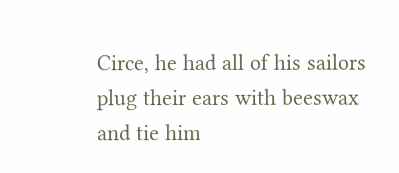Circe, he had all of his sailors plug their ears with beeswax and tie him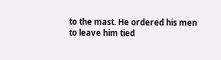to the mast. He ordered his men to leave him tied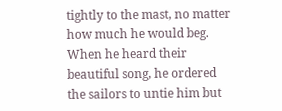tightly to the mast, no matter how much he would beg. When he heard their beautiful song, he ordered the sailors to untie him but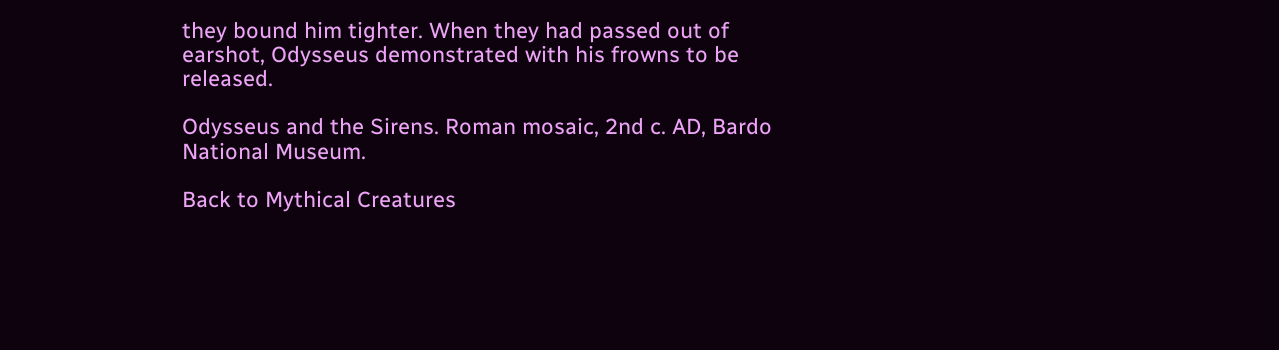they bound him tighter. When they had passed out of earshot, Odysseus demonstrated with his frowns to be released.

Odysseus and the Sirens. Roman mosaic, 2nd c. AD, Bardo National Museum.

Back to Mythical Creatures